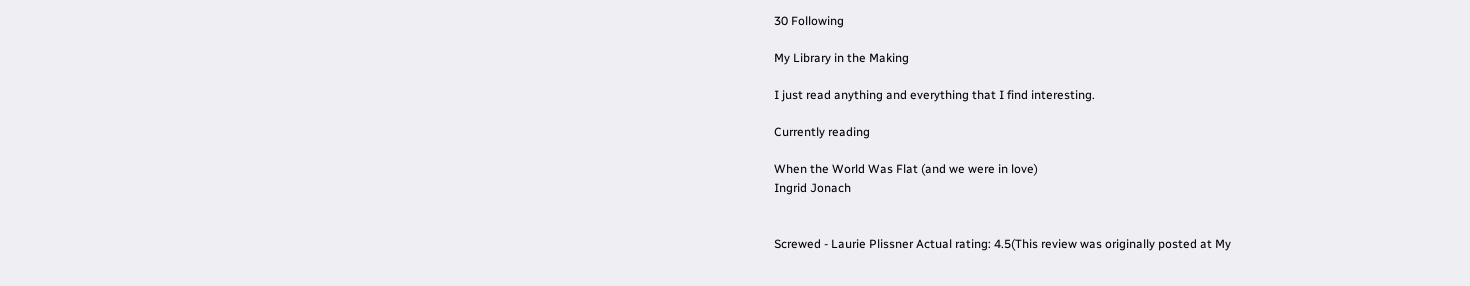30 Following

My Library in the Making

I just read anything and everything that I find interesting.

Currently reading

When the World Was Flat (and we were in love)
Ingrid Jonach


Screwed - Laurie Plissner Actual rating: 4.5(This review was originally posted at My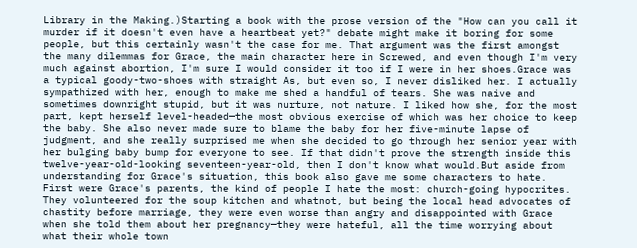Library in the Making.)Starting a book with the prose version of the "How can you call it murder if it doesn't even have a heartbeat yet?" debate might make it boring for some people, but this certainly wasn't the case for me. That argument was the first amongst the many dilemmas for Grace, the main character here in Screwed, and even though I'm very much against abortion, I'm sure I would consider it too if I were in her shoes.Grace was a typical goody-two-shoes with straight As, but even so, I never disliked her. I actually sympathized with her, enough to make me shed a handful of tears. She was naive and sometimes downright stupid, but it was nurture, not nature. I liked how she, for the most part, kept herself level-headed—the most obvious exercise of which was her choice to keep the baby. She also never made sure to blame the baby for her five-minute lapse of judgment, and she really surprised me when she decided to go through her senior year with her bulging baby bump for everyone to see. If that didn't prove the strength inside this twelve-year-old-looking seventeen-year-old, then I don't know what would.But aside from understanding for Grace's situation, this book also gave me some characters to hate. First were Grace's parents, the kind of people I hate the most: church-going hypocrites. They volunteered for the soup kitchen and whatnot, but being the local head advocates of chastity before marriage, they were even worse than angry and disappointed with Grace when she told them about her pregnancy—they were hateful, all the time worrying about what their whole town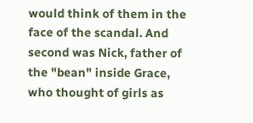would think of them in the face of the scandal. And second was Nick, father of the "bean" inside Grace, who thought of girls as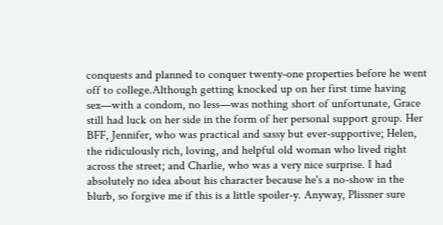conquests and planned to conquer twenty-one properties before he went off to college.Although getting knocked up on her first time having sex—with a condom, no less—was nothing short of unfortunate, Grace still had luck on her side in the form of her personal support group. Her BFF, Jennifer, who was practical and sassy but ever-supportive; Helen, the ridiculously rich, loving, and helpful old woman who lived right across the street; and Charlie, who was a very nice surprise. I had absolutely no idea about his character because he's a no-show in the blurb, so forgive me if this is a little spoiler-y. Anyway, Plissner sure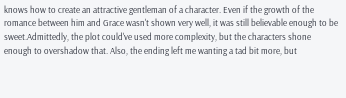knows how to create an attractive gentleman of a character. Even if the growth of the romance between him and Grace wasn't shown very well, it was still believable enough to be sweet.Admittedly, the plot could've used more complexity, but the characters shone enough to overshadow that. Also, the ending left me wanting a tad bit more, but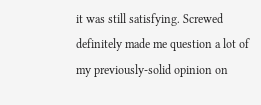it was still satisfying. Screwed definitely made me question a lot of my previously-solid opinion on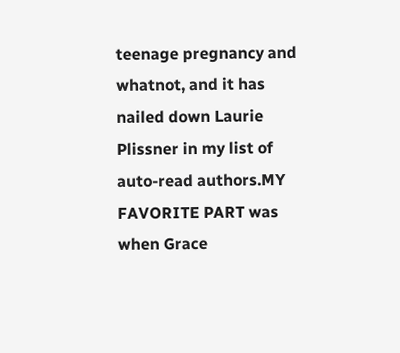teenage pregnancy and whatnot, and it has nailed down Laurie Plissner in my list of auto-read authors.MY FAVORITE PART was when Grace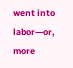went into labor—or, more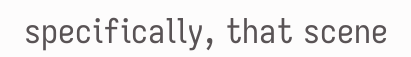specifically, that scene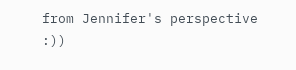from Jennifer's perspective :))